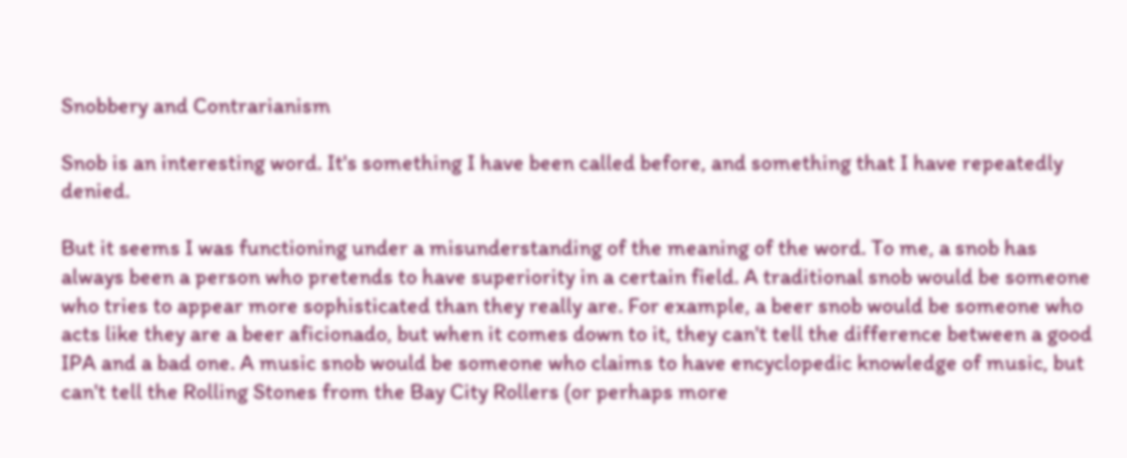Snobbery and Contrarianism

Snob is an interesting word. It's something I have been called before, and something that I have repeatedly denied.

But it seems I was functioning under a misunderstanding of the meaning of the word. To me, a snob has always been a person who pretends to have superiority in a certain field. A traditional snob would be someone who tries to appear more sophisticated than they really are. For example, a beer snob would be someone who acts like they are a beer aficionado, but when it comes down to it, they can't tell the difference between a good IPA and a bad one. A music snob would be someone who claims to have encyclopedic knowledge of music, but can't tell the Rolling Stones from the Bay City Rollers (or perhaps more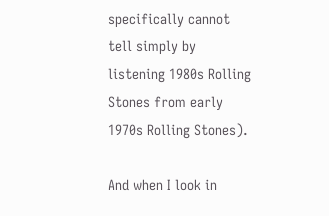specifically cannot tell simply by listening 1980s Rolling Stones from early 1970s Rolling Stones).

And when I look in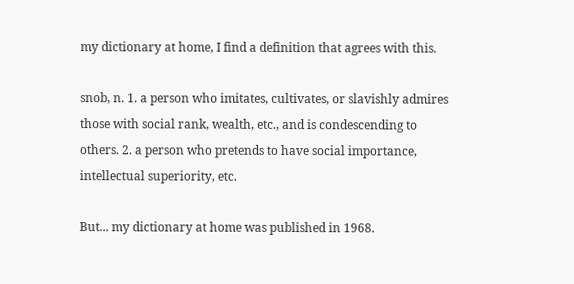my dictionary at home, I find a definition that agrees with this.

snob, n. 1. a person who imitates, cultivates, or slavishly admires those with social rank, wealth, etc., and is condescending to others. 2. a person who pretends to have social importance, intellectual superiority, etc.

But... my dictionary at home was published in 1968.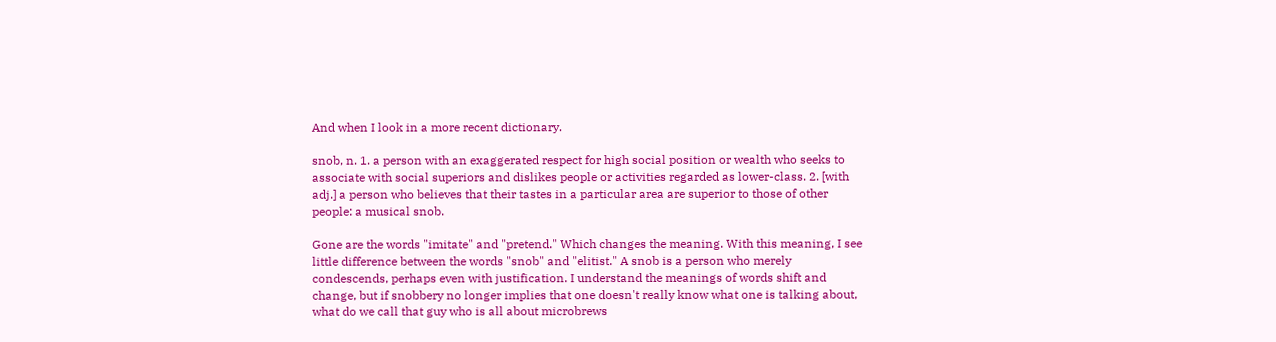And when I look in a more recent dictionary.

snob, n. 1. a person with an exaggerated respect for high social position or wealth who seeks to associate with social superiors and dislikes people or activities regarded as lower-class. 2. [with adj.] a person who believes that their tastes in a particular area are superior to those of other people: a musical snob.

Gone are the words "imitate" and "pretend." Which changes the meaning. With this meaning, I see little difference between the words "snob" and "elitist." A snob is a person who merely condescends, perhaps even with justification. I understand the meanings of words shift and change, but if snobbery no longer implies that one doesn't really know what one is talking about, what do we call that guy who is all about microbrews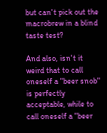but can't pick out the macrobrew in a blind taste test?

And also, isn't it weird that to call oneself a "beer snob" is perfectly acceptable, while to call oneself a "beer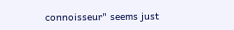connoisseur" seems just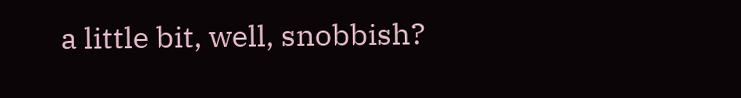a little bit, well, snobbish?